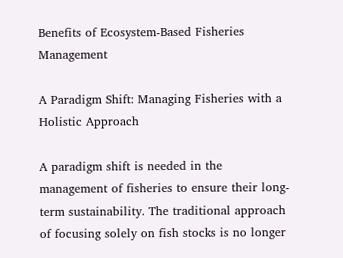Benefits of Ecosystem-Based Fisheries Management

A Paradigm Shift: Managing Fisheries with a Holistic Approach

A paradigm shift is needed in the management of fisheries to ensure their long-term sustainability. The traditional approach of focusing solely on fish stocks is no longer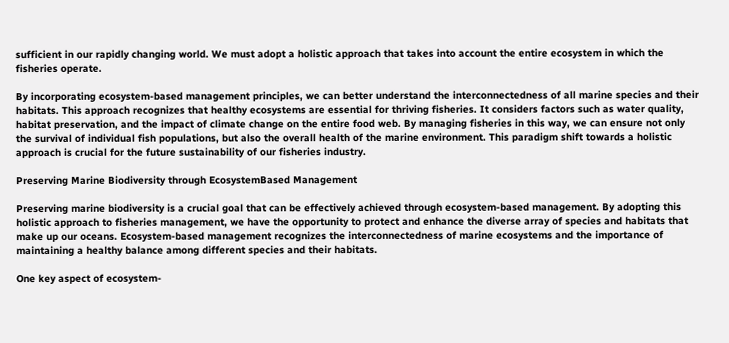sufficient in our rapidly changing world. We must adopt a holistic approach that takes into account the entire ecosystem in which the fisheries operate.

By incorporating ecosystem-based management principles, we can better understand the interconnectedness of all marine species and their habitats. This approach recognizes that healthy ecosystems are essential for thriving fisheries. It considers factors such as water quality, habitat preservation, and the impact of climate change on the entire food web. By managing fisheries in this way, we can ensure not only the survival of individual fish populations, but also the overall health of the marine environment. This paradigm shift towards a holistic approach is crucial for the future sustainability of our fisheries industry.

Preserving Marine Biodiversity through EcosystemBased Management

Preserving marine biodiversity is a crucial goal that can be effectively achieved through ecosystem-based management. By adopting this holistic approach to fisheries management, we have the opportunity to protect and enhance the diverse array of species and habitats that make up our oceans. Ecosystem-based management recognizes the interconnectedness of marine ecosystems and the importance of maintaining a healthy balance among different species and their habitats.

One key aspect of ecosystem-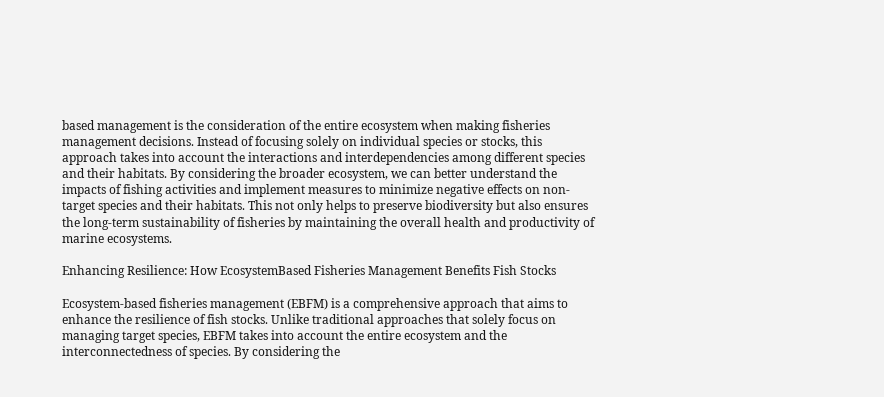based management is the consideration of the entire ecosystem when making fisheries management decisions. Instead of focusing solely on individual species or stocks, this approach takes into account the interactions and interdependencies among different species and their habitats. By considering the broader ecosystem, we can better understand the impacts of fishing activities and implement measures to minimize negative effects on non-target species and their habitats. This not only helps to preserve biodiversity but also ensures the long-term sustainability of fisheries by maintaining the overall health and productivity of marine ecosystems.

Enhancing Resilience: How EcosystemBased Fisheries Management Benefits Fish Stocks

Ecosystem-based fisheries management (EBFM) is a comprehensive approach that aims to enhance the resilience of fish stocks. Unlike traditional approaches that solely focus on managing target species, EBFM takes into account the entire ecosystem and the interconnectedness of species. By considering the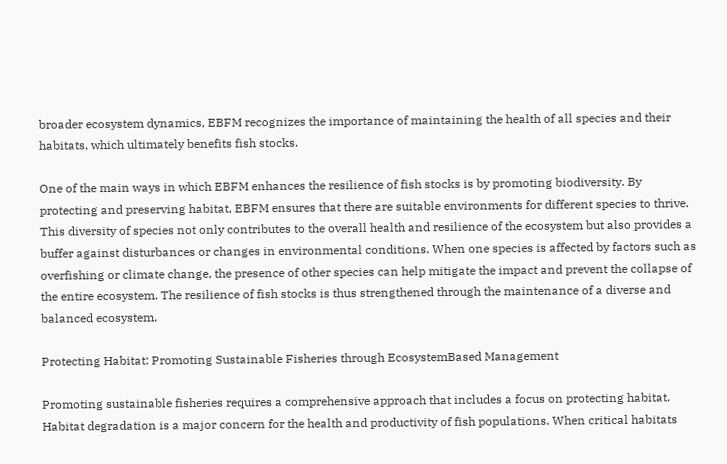broader ecosystem dynamics, EBFM recognizes the importance of maintaining the health of all species and their habitats, which ultimately benefits fish stocks.

One of the main ways in which EBFM enhances the resilience of fish stocks is by promoting biodiversity. By protecting and preserving habitat, EBFM ensures that there are suitable environments for different species to thrive. This diversity of species not only contributes to the overall health and resilience of the ecosystem but also provides a buffer against disturbances or changes in environmental conditions. When one species is affected by factors such as overfishing or climate change, the presence of other species can help mitigate the impact and prevent the collapse of the entire ecosystem. The resilience of fish stocks is thus strengthened through the maintenance of a diverse and balanced ecosystem.

Protecting Habitat: Promoting Sustainable Fisheries through EcosystemBased Management

Promoting sustainable fisheries requires a comprehensive approach that includes a focus on protecting habitat. Habitat degradation is a major concern for the health and productivity of fish populations. When critical habitats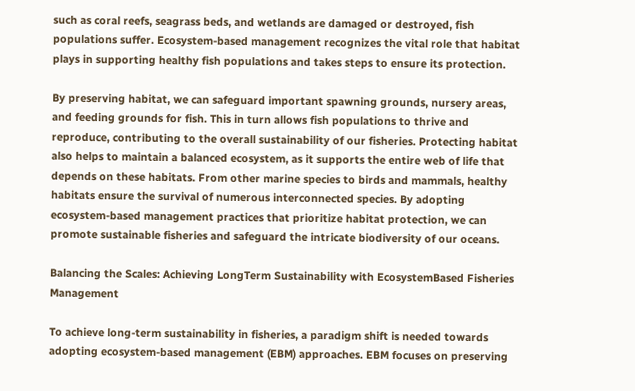such as coral reefs, seagrass beds, and wetlands are damaged or destroyed, fish populations suffer. Ecosystem-based management recognizes the vital role that habitat plays in supporting healthy fish populations and takes steps to ensure its protection.

By preserving habitat, we can safeguard important spawning grounds, nursery areas, and feeding grounds for fish. This in turn allows fish populations to thrive and reproduce, contributing to the overall sustainability of our fisheries. Protecting habitat also helps to maintain a balanced ecosystem, as it supports the entire web of life that depends on these habitats. From other marine species to birds and mammals, healthy habitats ensure the survival of numerous interconnected species. By adopting ecosystem-based management practices that prioritize habitat protection, we can promote sustainable fisheries and safeguard the intricate biodiversity of our oceans.

Balancing the Scales: Achieving LongTerm Sustainability with EcosystemBased Fisheries Management

To achieve long-term sustainability in fisheries, a paradigm shift is needed towards adopting ecosystem-based management (EBM) approaches. EBM focuses on preserving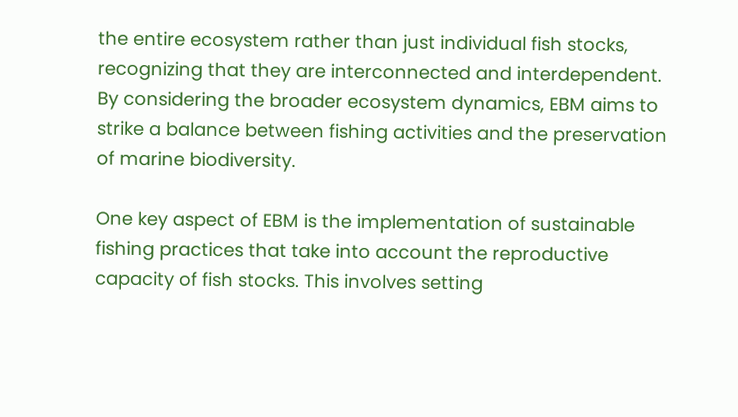the entire ecosystem rather than just individual fish stocks, recognizing that they are interconnected and interdependent. By considering the broader ecosystem dynamics, EBM aims to strike a balance between fishing activities and the preservation of marine biodiversity.

One key aspect of EBM is the implementation of sustainable fishing practices that take into account the reproductive capacity of fish stocks. This involves setting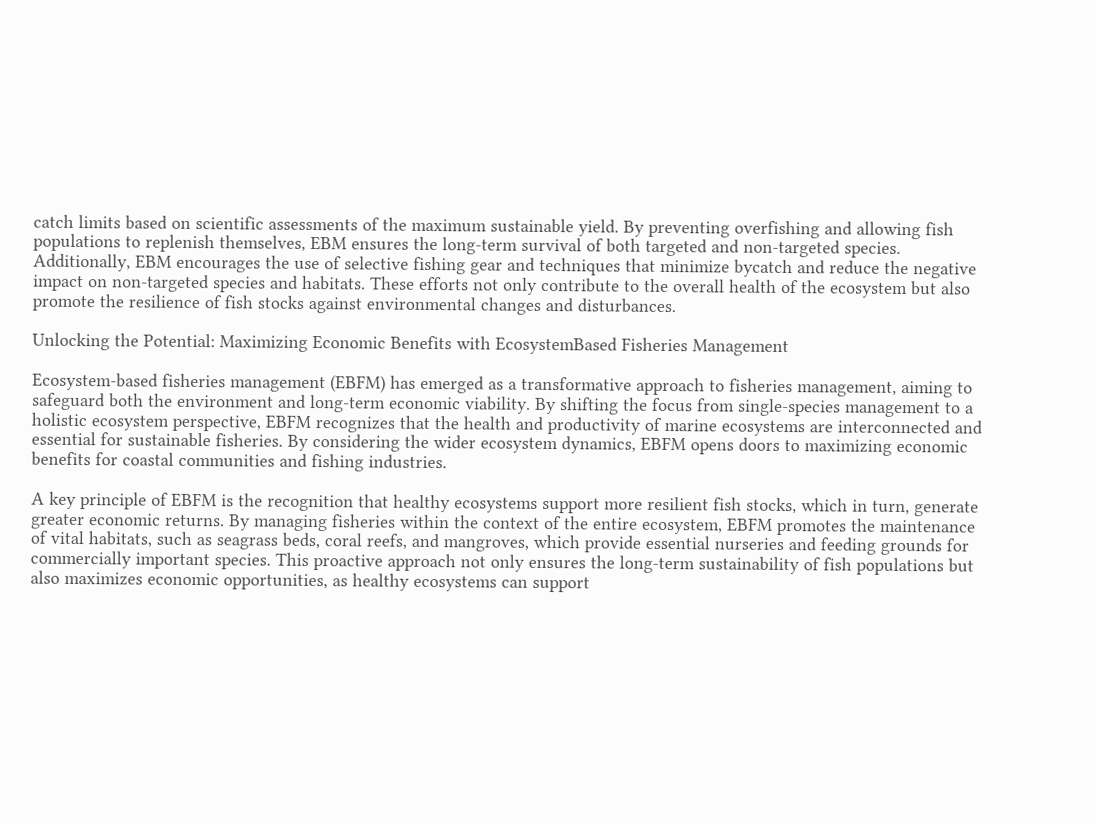catch limits based on scientific assessments of the maximum sustainable yield. By preventing overfishing and allowing fish populations to replenish themselves, EBM ensures the long-term survival of both targeted and non-targeted species. Additionally, EBM encourages the use of selective fishing gear and techniques that minimize bycatch and reduce the negative impact on non-targeted species and habitats. These efforts not only contribute to the overall health of the ecosystem but also promote the resilience of fish stocks against environmental changes and disturbances.

Unlocking the Potential: Maximizing Economic Benefits with EcosystemBased Fisheries Management

Ecosystem-based fisheries management (EBFM) has emerged as a transformative approach to fisheries management, aiming to safeguard both the environment and long-term economic viability. By shifting the focus from single-species management to a holistic ecosystem perspective, EBFM recognizes that the health and productivity of marine ecosystems are interconnected and essential for sustainable fisheries. By considering the wider ecosystem dynamics, EBFM opens doors to maximizing economic benefits for coastal communities and fishing industries.

A key principle of EBFM is the recognition that healthy ecosystems support more resilient fish stocks, which in turn, generate greater economic returns. By managing fisheries within the context of the entire ecosystem, EBFM promotes the maintenance of vital habitats, such as seagrass beds, coral reefs, and mangroves, which provide essential nurseries and feeding grounds for commercially important species. This proactive approach not only ensures the long-term sustainability of fish populations but also maximizes economic opportunities, as healthy ecosystems can support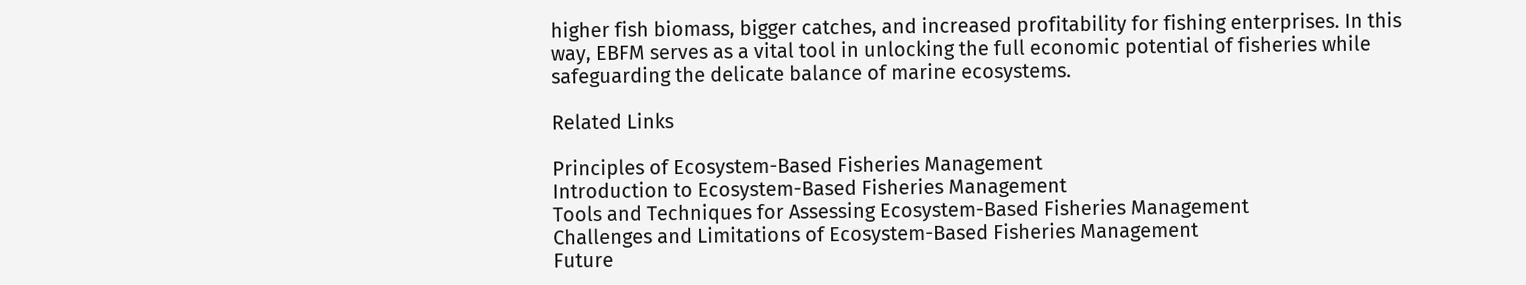higher fish biomass, bigger catches, and increased profitability for fishing enterprises. In this way, EBFM serves as a vital tool in unlocking the full economic potential of fisheries while safeguarding the delicate balance of marine ecosystems.

Related Links

Principles of Ecosystem-Based Fisheries Management
Introduction to Ecosystem-Based Fisheries Management
Tools and Techniques for Assessing Ecosystem-Based Fisheries Management
Challenges and Limitations of Ecosystem-Based Fisheries Management
Future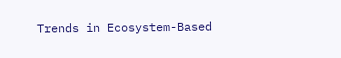Trends in Ecosystem-Based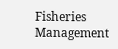Fisheries Management